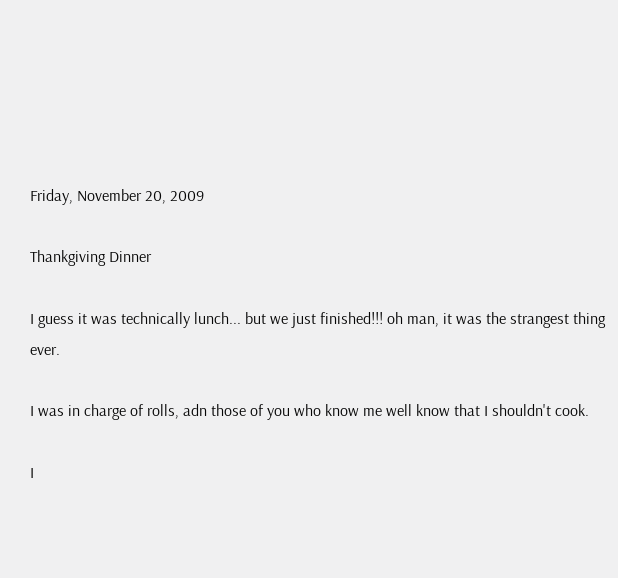Friday, November 20, 2009

Thankgiving Dinner

I guess it was technically lunch... but we just finished!!! oh man, it was the strangest thing ever.

I was in charge of rolls, adn those of you who know me well know that I shouldn't cook.

I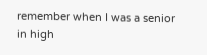remember when I was a senior in high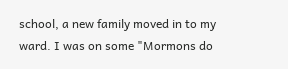school, a new family moved in to my ward. I was on some "Mormons do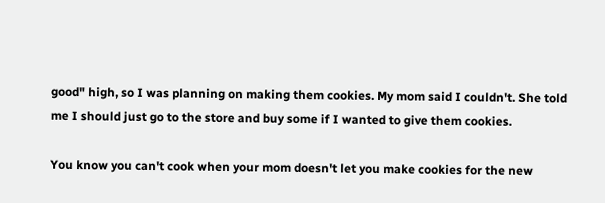good" high, so I was planning on making them cookies. My mom said I couldn't. She told me I should just go to the store and buy some if I wanted to give them cookies.

You know you can't cook when your mom doesn't let you make cookies for the new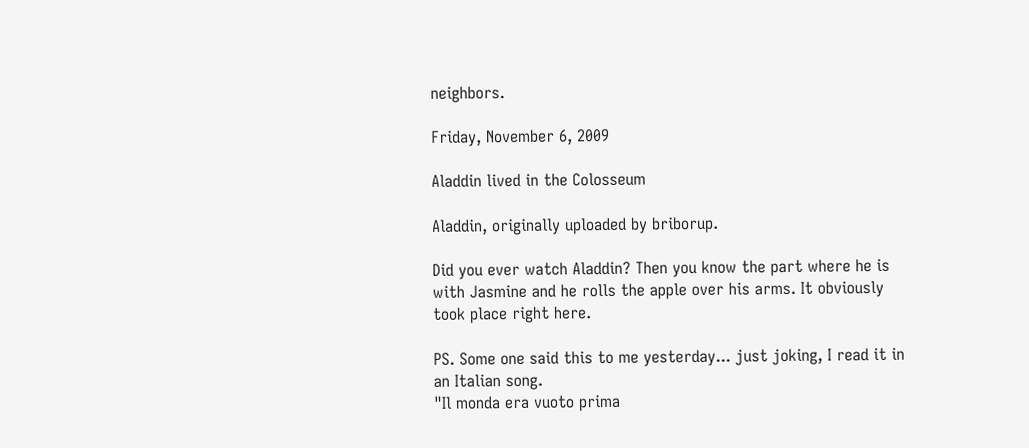neighbors.

Friday, November 6, 2009

Aladdin lived in the Colosseum

Aladdin, originally uploaded by briborup.

Did you ever watch Aladdin? Then you know the part where he is with Jasmine and he rolls the apple over his arms. It obviously took place right here.

PS. Some one said this to me yesterday... just joking, I read it in an Italian song.
"Il monda era vuoto prima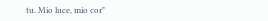tu. Mio luce, mio cor"